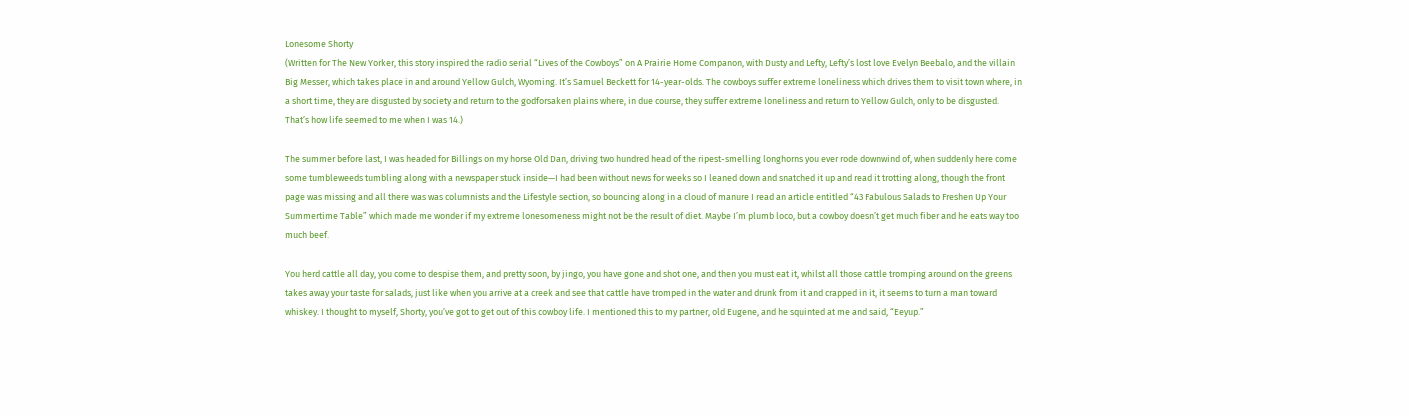Lonesome Shorty
(Written for The New Yorker, this story inspired the radio serial “Lives of the Cowboys” on A Prairie Home Companon, with Dusty and Lefty, Lefty’s lost love Evelyn Beebalo, and the villain Big Messer, which takes place in and around Yellow Gulch, Wyoming. It’s Samuel Beckett for 14-year-olds. The cowboys suffer extreme loneliness which drives them to visit town where, in a short time, they are disgusted by society and return to the godforsaken plains where, in due course, they suffer extreme loneliness and return to Yellow Gulch, only to be disgusted. That’s how life seemed to me when I was 14.)

The summer before last, I was headed for Billings on my horse Old Dan, driving two hundred head of the ripest-smelling longhorns you ever rode downwind of, when suddenly here come some tumbleweeds tumbling along with a newspaper stuck inside—I had been without news for weeks so I leaned down and snatched it up and read it trotting along, though the front page was missing and all there was was columnists and the Lifestyle section, so bouncing along in a cloud of manure I read an article entitled “43 Fabulous Salads to Freshen Up Your Summertime Table” which made me wonder if my extreme lonesomeness might not be the result of diet. Maybe I’m plumb loco, but a cowboy doesn’t get much fiber and he eats way too much beef.

You herd cattle all day, you come to despise them, and pretty soon, by jingo, you have gone and shot one, and then you must eat it, whilst all those cattle tromping around on the greens takes away your taste for salads, just like when you arrive at a creek and see that cattle have tromped in the water and drunk from it and crapped in it, it seems to turn a man toward whiskey. I thought to myself, Shorty, you’ve got to get out of this cowboy life. I mentioned this to my partner, old Eugene, and he squinted at me and said, “Eeyup.”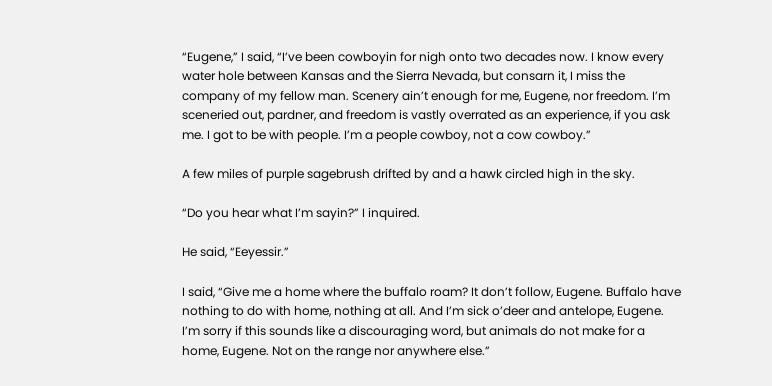“Eugene,” I said, “I’ve been cowboyin for nigh onto two decades now. I know every water hole between Kansas and the Sierra Nevada, but consarn it, I miss the company of my fellow man. Scenery ain’t enough for me, Eugene, nor freedom. I’m sceneried out, pardner, and freedom is vastly overrated as an experience, if you ask me. I got to be with people. I’m a people cowboy, not a cow cowboy.”

A few miles of purple sagebrush drifted by and a hawk circled high in the sky.

“Do you hear what I’m sayin?” I inquired.

He said, “Eeyessir.”

I said, “Give me a home where the buffalo roam? It don’t follow, Eugene. Buffalo have nothing to do with home, nothing at all. And I’m sick o’deer and antelope, Eugene. I’m sorry if this sounds like a discouraging word, but animals do not make for a home, Eugene. Not on the range nor anywhere else.”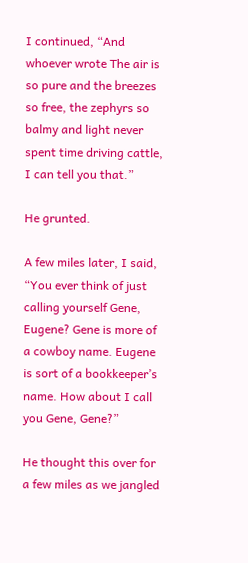I continued, “And whoever wrote The air is so pure and the breezes so free, the zephyrs so balmy and light never spent time driving cattle, I can tell you that.”

He grunted.

A few miles later, I said, “You ever think of just calling yourself Gene, Eugene? Gene is more of a cowboy name. Eugene is sort of a bookkeeper’s name. How about I call you Gene, Gene?”

He thought this over for a few miles as we jangled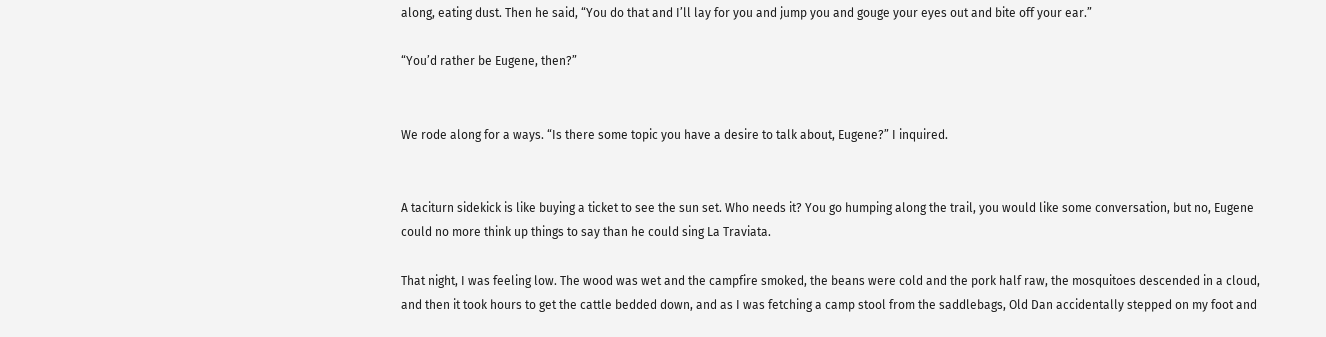along, eating dust. Then he said, “You do that and I’ll lay for you and jump you and gouge your eyes out and bite off your ear.”

“You’d rather be Eugene, then?”


We rode along for a ways. “Is there some topic you have a desire to talk about, Eugene?” I inquired.


A taciturn sidekick is like buying a ticket to see the sun set. Who needs it? You go humping along the trail, you would like some conversation, but no, Eugene could no more think up things to say than he could sing La Traviata.

That night, I was feeling low. The wood was wet and the campfire smoked, the beans were cold and the pork half raw, the mosquitoes descended in a cloud, and then it took hours to get the cattle bedded down, and as I was fetching a camp stool from the saddlebags, Old Dan accidentally stepped on my foot and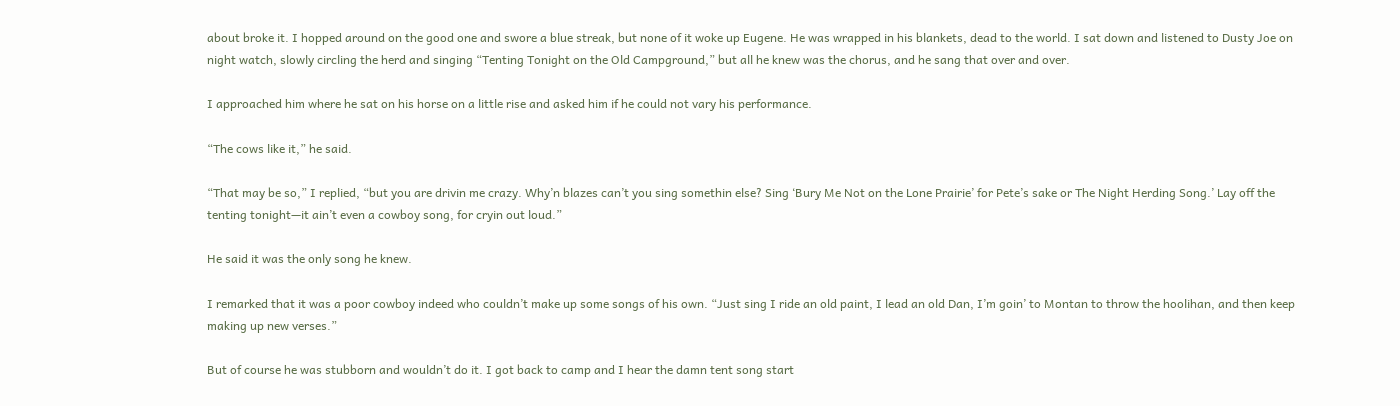about broke it. I hopped around on the good one and swore a blue streak, but none of it woke up Eugene. He was wrapped in his blankets, dead to the world. I sat down and listened to Dusty Joe on night watch, slowly circling the herd and singing “Tenting Tonight on the Old Campground,” but all he knew was the chorus, and he sang that over and over.

I approached him where he sat on his horse on a little rise and asked him if he could not vary his performance.

“The cows like it,” he said.

“That may be so,” I replied, “but you are drivin me crazy. Why’n blazes can’t you sing somethin else? Sing ‘Bury Me Not on the Lone Prairie’ for Pete’s sake or The Night Herding Song.’ Lay off the tenting tonight—it ain’t even a cowboy song, for cryin out loud.”

He said it was the only song he knew.

I remarked that it was a poor cowboy indeed who couldn’t make up some songs of his own. “Just sing I ride an old paint, I lead an old Dan, I’m goin’ to Montan to throw the hoolihan, and then keep making up new verses.”

But of course he was stubborn and wouldn’t do it. I got back to camp and I hear the damn tent song start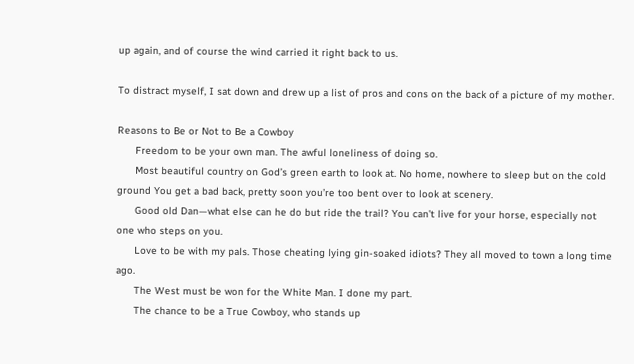up again, and of course the wind carried it right back to us.

To distract myself, I sat down and drew up a list of pros and cons on the back of a picture of my mother.

Reasons to Be or Not to Be a Cowboy
      Freedom to be your own man. The awful loneliness of doing so.
      Most beautiful country on God’s green earth to look at. No home, nowhere to sleep but on the cold ground You get a bad back, pretty soon you’re too bent over to look at scenery.
      Good old Dan—what else can he do but ride the trail? You can’t live for your horse, especially not one who steps on you.
      Love to be with my pals. Those cheating lying gin-soaked idiots? They all moved to town a long time ago.
      The West must be won for the White Man. I done my part.
      The chance to be a True Cowboy, who stands up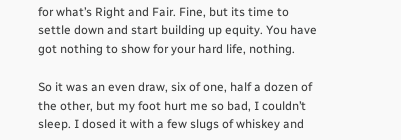for what’s Right and Fair. Fine, but its time to settle down and start building up equity. You have got nothing to show for your hard life, nothing.

So it was an even draw, six of one, half a dozen of the other, but my foot hurt me so bad, I couldn’t sleep. I dosed it with a few slugs of whiskey and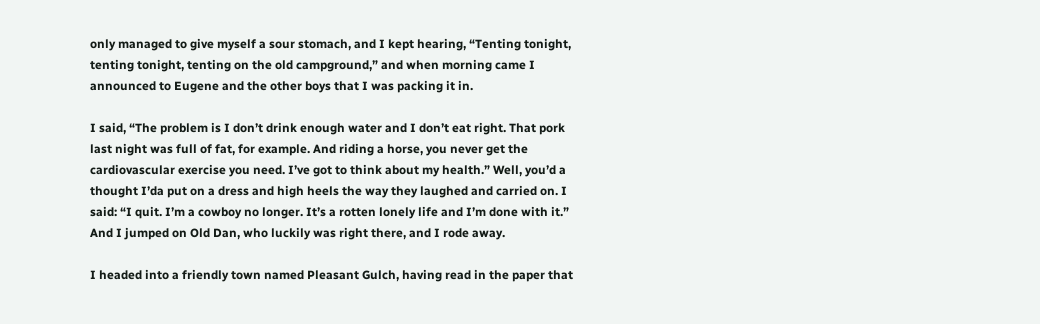only managed to give myself a sour stomach, and I kept hearing, “Tenting tonight, tenting tonight, tenting on the old campground,” and when morning came I announced to Eugene and the other boys that I was packing it in.

I said, “The problem is I don’t drink enough water and I don’t eat right. That pork last night was full of fat, for example. And riding a horse, you never get the cardiovascular exercise you need. I’ve got to think about my health.” Well, you’d a thought I’da put on a dress and high heels the way they laughed and carried on. I said: “I quit. I’m a cowboy no longer. It’s a rotten lonely life and I’m done with it.” And I jumped on Old Dan, who luckily was right there, and I rode away.

I headed into a friendly town named Pleasant Gulch, having read in the paper that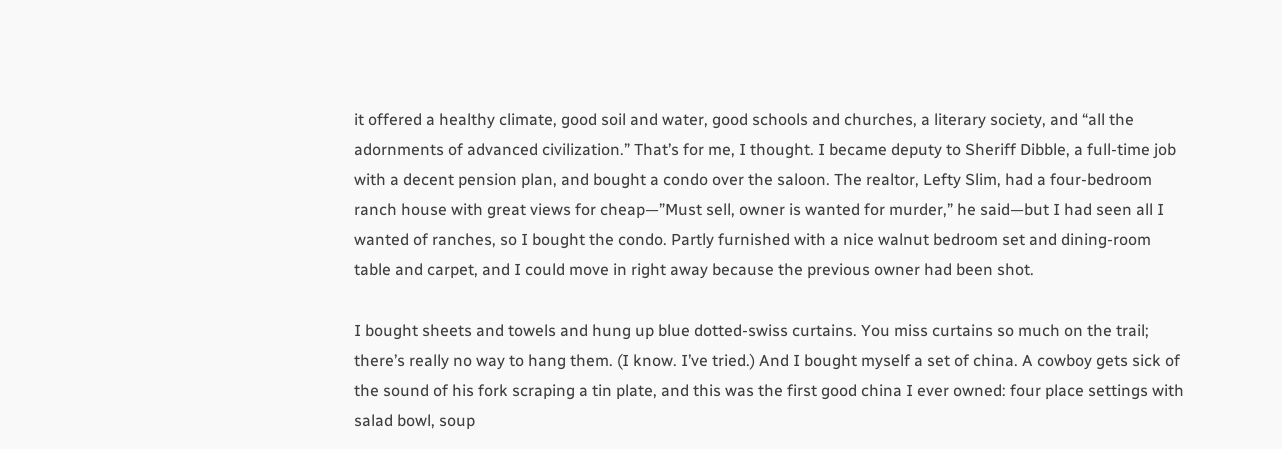it offered a healthy climate, good soil and water, good schools and churches, a literary society, and “all the adornments of advanced civilization.” That’s for me, I thought. I became deputy to Sheriff Dibble, a full-time job with a decent pension plan, and bought a condo over the saloon. The realtor, Lefty Slim, had a four-bedroom ranch house with great views for cheap—”Must sell, owner is wanted for murder,” he said—but I had seen all I wanted of ranches, so I bought the condo. Partly furnished with a nice walnut bedroom set and dining-room table and carpet, and I could move in right away because the previous owner had been shot.

I bought sheets and towels and hung up blue dotted-swiss curtains. You miss curtains so much on the trail; there’s really no way to hang them. (I know. I’ve tried.) And I bought myself a set of china. A cowboy gets sick of the sound of his fork scraping a tin plate, and this was the first good china I ever owned: four place settings with salad bowl, soup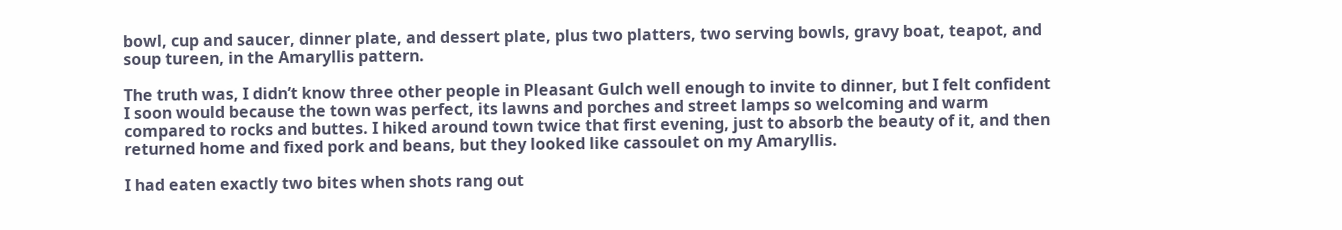bowl, cup and saucer, dinner plate, and dessert plate, plus two platters, two serving bowls, gravy boat, teapot, and soup tureen, in the Amaryllis pattern.

The truth was, I didn’t know three other people in Pleasant Gulch well enough to invite to dinner, but I felt confident I soon would because the town was perfect, its lawns and porches and street lamps so welcoming and warm compared to rocks and buttes. I hiked around town twice that first evening, just to absorb the beauty of it, and then returned home and fixed pork and beans, but they looked like cassoulet on my Amaryllis.

I had eaten exactly two bites when shots rang out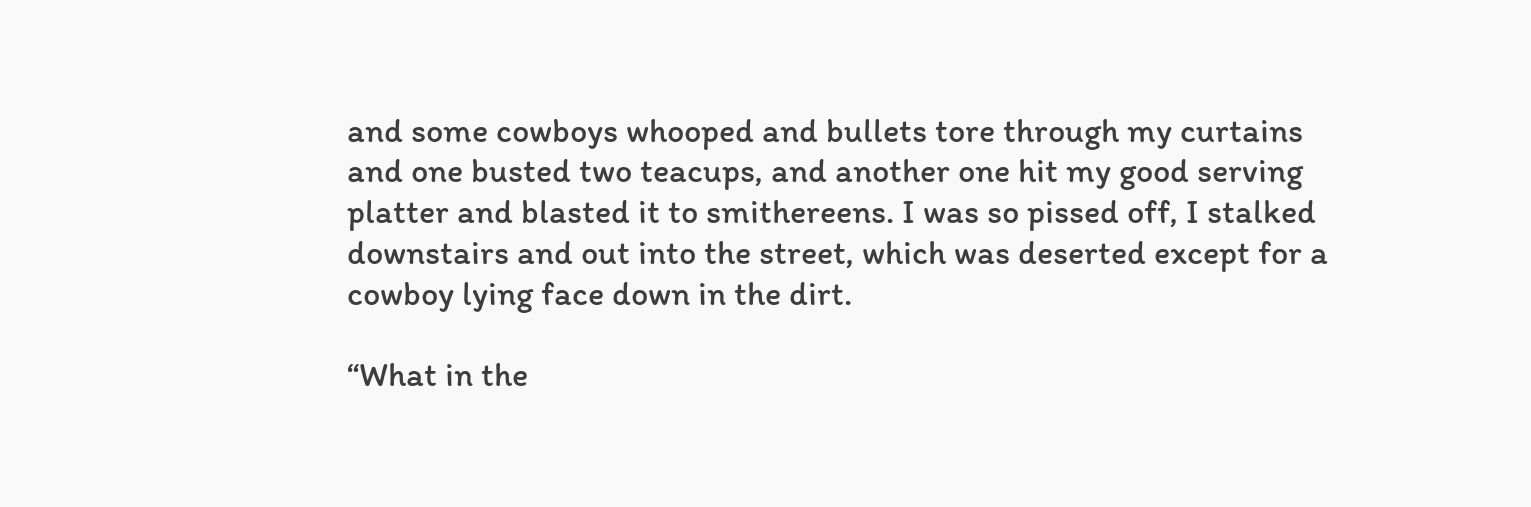and some cowboys whooped and bullets tore through my curtains and one busted two teacups, and another one hit my good serving platter and blasted it to smithereens. I was so pissed off, I stalked downstairs and out into the street, which was deserted except for a cowboy lying face down in the dirt.

“What in the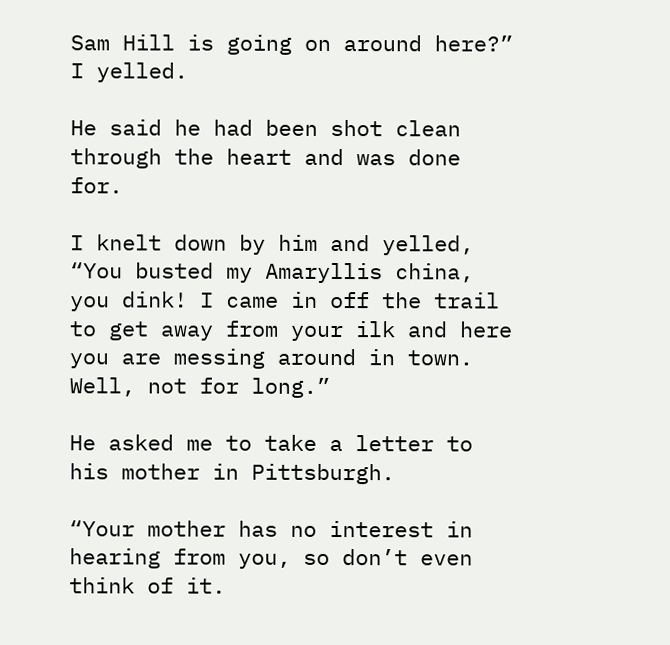Sam Hill is going on around here?” I yelled.

He said he had been shot clean through the heart and was done for.

I knelt down by him and yelled, “You busted my Amaryllis china, you dink! I came in off the trail to get away from your ilk and here you are messing around in town. Well, not for long.”

He asked me to take a letter to his mother in Pittsburgh.

“Your mother has no interest in hearing from you, so don’t even think of it.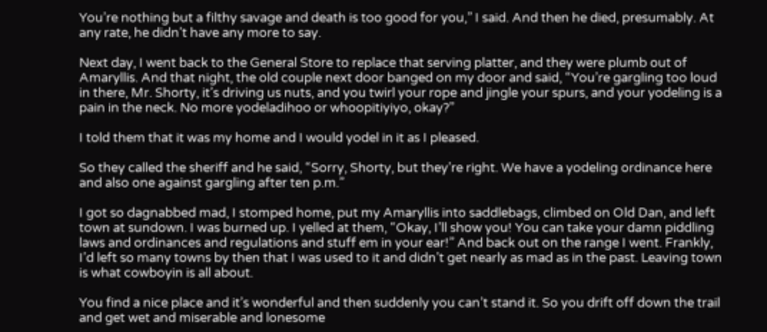You’re nothing but a filthy savage and death is too good for you,” I said. And then he died, presumably. At any rate, he didn’t have any more to say.

Next day, I went back to the General Store to replace that serving platter, and they were plumb out of Amaryllis. And that night, the old couple next door banged on my door and said, “You’re gargling too loud in there, Mr. Shorty, it’s driving us nuts, and you twirl your rope and jingle your spurs, and your yodeling is a pain in the neck. No more yodeladihoo or whoopitiyiyo, okay?”

I told them that it was my home and I would yodel in it as I pleased.

So they called the sheriff and he said, “Sorry, Shorty, but they’re right. We have a yodeling ordinance here and also one against gargling after ten p.m.”

I got so dagnabbed mad, I stomped home, put my Amaryllis into saddlebags, climbed on Old Dan, and left town at sundown. I was burned up. I yelled at them, “Okay, I’ll show you! You can take your damn piddling laws and ordinances and regulations and stuff em in your ear!” And back out on the range I went. Frankly, I’d left so many towns by then that I was used to it and didn’t get nearly as mad as in the past. Leaving town is what cowboyin is all about.

You find a nice place and it’s wonderful and then suddenly you can’t stand it. So you drift off down the trail and get wet and miserable and lonesome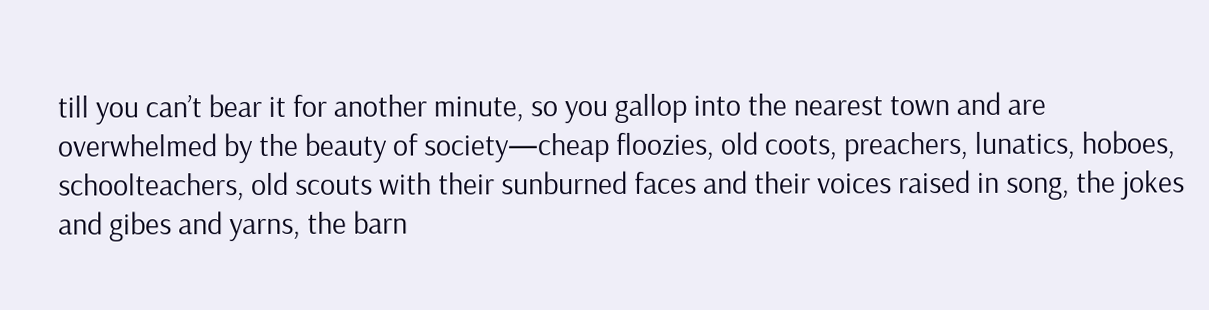till you can’t bear it for another minute, so you gallop into the nearest town and are overwhelmed by the beauty of society—cheap floozies, old coots, preachers, lunatics, hoboes, schoolteachers, old scouts with their sunburned faces and their voices raised in song, the jokes and gibes and yarns, the barn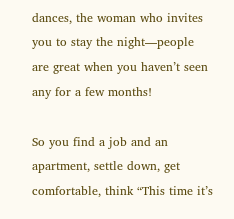dances, the woman who invites you to stay the night—people are great when you haven’t seen any for a few months!

So you find a job and an apartment, settle down, get comfortable, think “This time it’s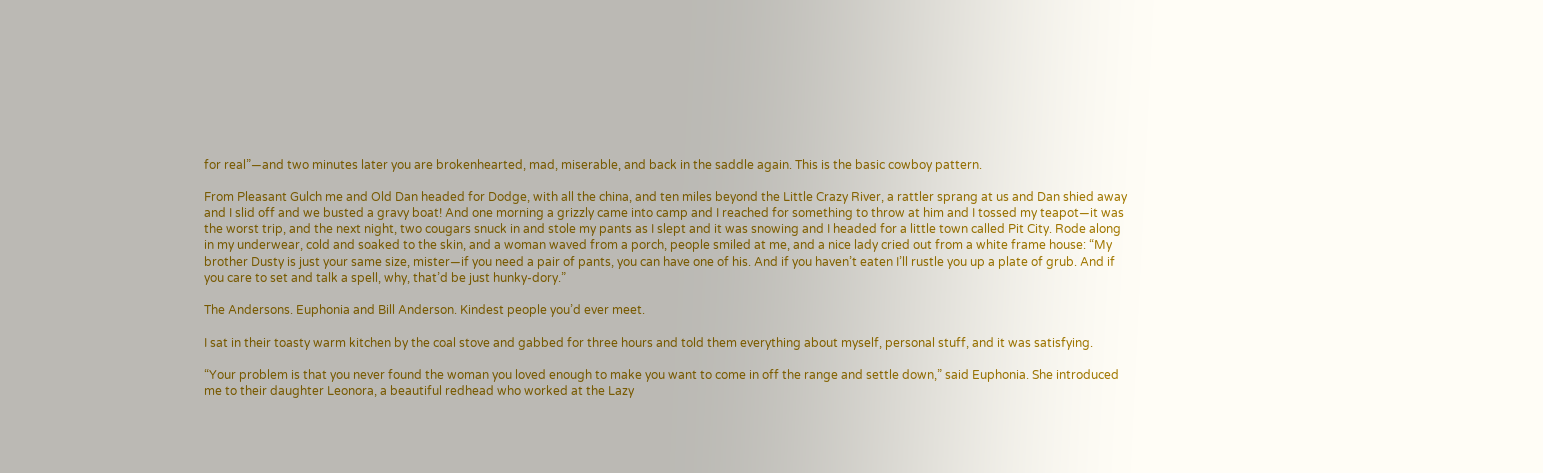for real”—and two minutes later you are brokenhearted, mad, miserable, and back in the saddle again. This is the basic cowboy pattern.

From Pleasant Gulch me and Old Dan headed for Dodge, with all the china, and ten miles beyond the Little Crazy River, a rattler sprang at us and Dan shied away and I slid off and we busted a gravy boat! And one morning a grizzly came into camp and I reached for something to throw at him and I tossed my teapot—it was the worst trip, and the next night, two cougars snuck in and stole my pants as I slept and it was snowing and I headed for a little town called Pit City. Rode along in my underwear, cold and soaked to the skin, and a woman waved from a porch, people smiled at me, and a nice lady cried out from a white frame house: “My brother Dusty is just your same size, mister—if you need a pair of pants, you can have one of his. And if you haven’t eaten I’ll rustle you up a plate of grub. And if you care to set and talk a spell, why, that’d be just hunky-dory.”

The Andersons. Euphonia and Bill Anderson. Kindest people you’d ever meet.

I sat in their toasty warm kitchen by the coal stove and gabbed for three hours and told them everything about myself, personal stuff, and it was satisfying.

“Your problem is that you never found the woman you loved enough to make you want to come in off the range and settle down,” said Euphonia. She introduced me to their daughter Leonora, a beautiful redhead who worked at the Lazy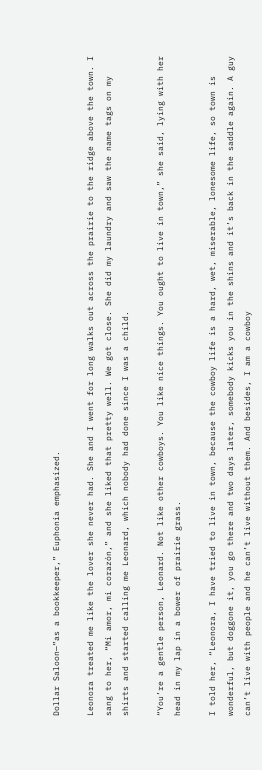Dollar Saloon—”as a bookkeeper,” Euphonia emphasized.

Leonora treated me like the lover she never had. She and I went for long walks out across the prairie to the ridge above the town. I sang to her, “Mi amor, mi corazón,” and she liked that pretty well. We got close. She did my laundry and saw the name tags on my shirts and started calling me Leonard, which nobody had done since I was a child.

“You’re a gentle person, Leonard. Not like other cowboys. You like nice things. You ought to live in town,” she said, lying with her head in my lap in a bower of prairie grass.

I told her, “Leonora, I have tried to live in town, because the cowboy life is a hard, wet, miserable, lonesome life, so town is wonderful, but doggone it, you go there and two days later, somebody kicks you in the shins and it’s back in the saddle again. A guy can’t live with people and he can’t live without them. And besides, I am a cowboy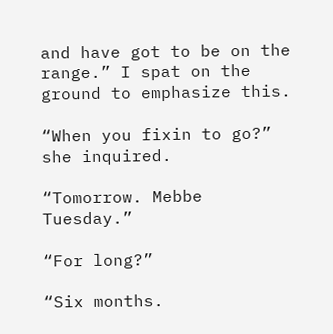and have got to be on the range.” I spat on the ground to emphasize this.

“When you fixin to go?” she inquired.

“Tomorrow. Mebbe Tuesday.”

“For long?”

“Six months.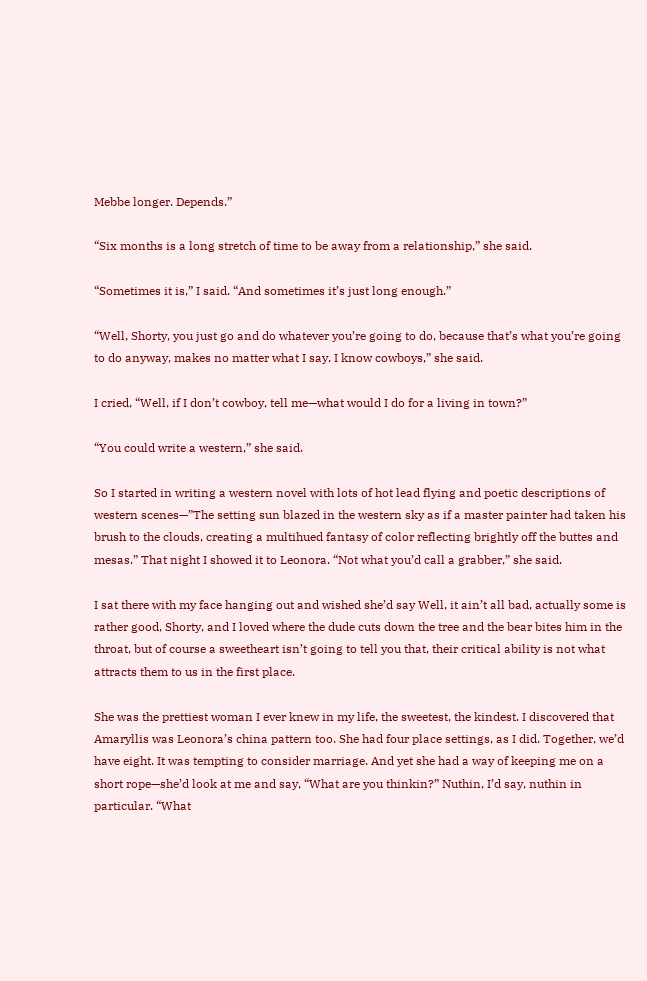Mebbe longer. Depends.”

“Six months is a long stretch of time to be away from a relationship,” she said.

“Sometimes it is,” I said. “And sometimes it’s just long enough.”

“Well, Shorty, you just go and do whatever you’re going to do, because that’s what you’re going to do anyway, makes no matter what I say. I know cowboys,” she said.

I cried, “Well, if I don’t cowboy, tell me—what would I do for a living in town?”

“You could write a western,” she said.

So I started in writing a western novel with lots of hot lead flying and poetic descriptions of western scenes—”The setting sun blazed in the western sky as if a master painter had taken his brush to the clouds, creating a multihued fantasy of color reflecting brightly off the buttes and mesas.” That night I showed it to Leonora. “Not what you’d call a grabber,” she said.

I sat there with my face hanging out and wished she’d say Well, it ain’t all bad, actually some is rather good, Shorty, and I loved where the dude cuts down the tree and the bear bites him in the throat, but of course a sweetheart isn’t going to tell you that, their critical ability is not what attracts them to us in the first place.

She was the prettiest woman I ever knew in my life, the sweetest, the kindest. I discovered that Amaryllis was Leonora’s china pattern too. She had four place settings, as I did. Together, we’d have eight. It was tempting to consider marriage. And yet she had a way of keeping me on a short rope—she’d look at me and say, “What are you thinkin?” Nuthin, I’d say, nuthin in particular. “What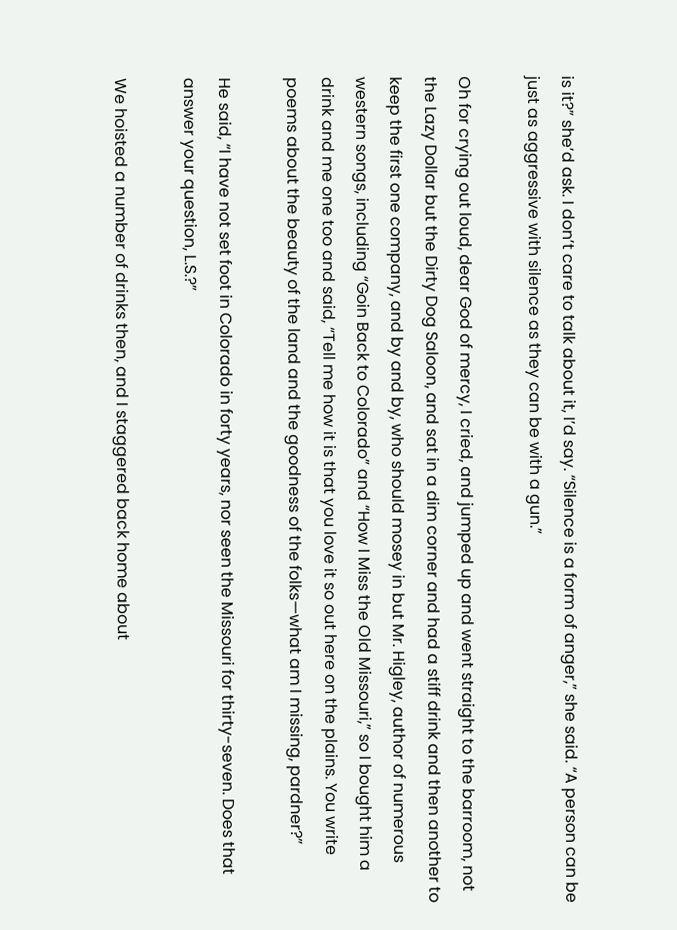is it?” she’d ask. I don’t care to talk about it, I’d say. “Silence is a form of anger,” she said. “A person can be just as aggressive with silence as they can be with a gun.”

Oh for crying out loud, dear God of mercy, I cried, and jumped up and went straight to the barroom, not the Lazy Dollar but the Dirty Dog Saloon, and sat in a dim corner and had a stiff drink and then another to keep the first one company, and by and by, who should mosey in but Mr. Higley, author of numerous western songs, including “Goin Back to Colorado” and “How I Miss the Old Missouri,” so I bought him a drink and me one too and said, “Tell me how it is that you love it so out here on the plains. You write poems about the beauty of the land and the goodness of the folks—what am I missing, pardner?”

He said, “I have not set foot in Colorado in forty years, nor seen the Missouri for thirty-seven. Does that answer your question, L.S.?”

We hoisted a number of drinks then, and I staggered back home about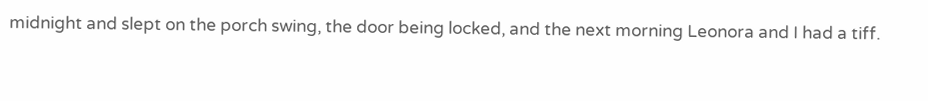midnight and slept on the porch swing, the door being locked, and the next morning Leonora and I had a tiff.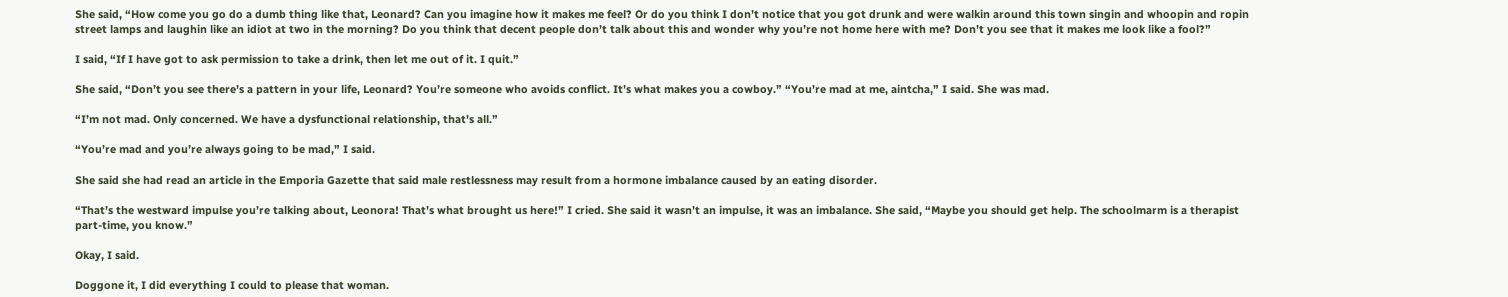She said, “How come you go do a dumb thing like that, Leonard? Can you imagine how it makes me feel? Or do you think I don’t notice that you got drunk and were walkin around this town singin and whoopin and ropin street lamps and laughin like an idiot at two in the morning? Do you think that decent people don’t talk about this and wonder why you’re not home here with me? Don’t you see that it makes me look like a fool?”

I said, “If I have got to ask permission to take a drink, then let me out of it. I quit.”

She said, “Don’t you see there’s a pattern in your life, Leonard? You’re someone who avoids conflict. It’s what makes you a cowboy.” “You’re mad at me, aintcha,” I said. She was mad.

“I’m not mad. Only concerned. We have a dysfunctional relationship, that’s all.”

“You’re mad and you’re always going to be mad,” I said.

She said she had read an article in the Emporia Gazette that said male restlessness may result from a hormone imbalance caused by an eating disorder.

“That’s the westward impulse you’re talking about, Leonora! That’s what brought us here!” I cried. She said it wasn’t an impulse, it was an imbalance. She said, “Maybe you should get help. The schoolmarm is a therapist part-time, you know.”

Okay, I said.

Doggone it, I did everything I could to please that woman.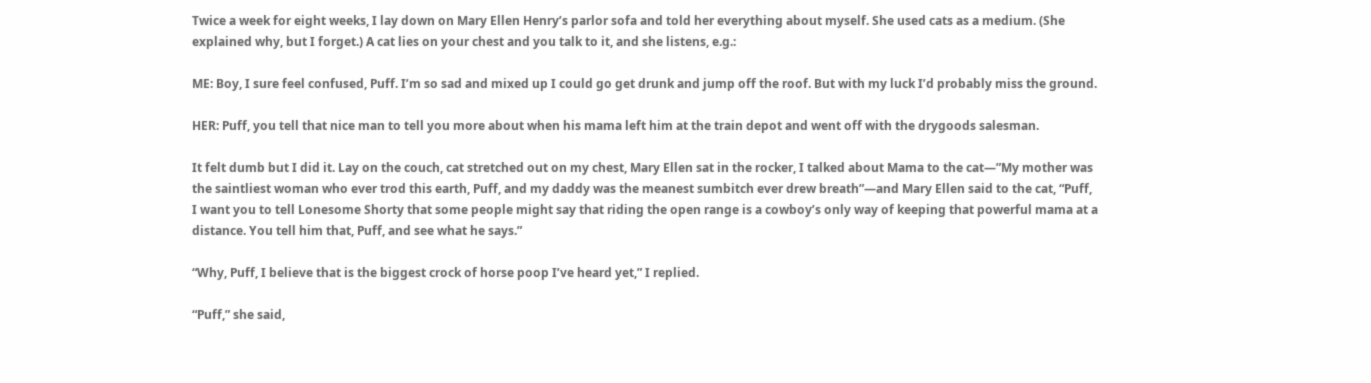Twice a week for eight weeks, I lay down on Mary Ellen Henry’s parlor sofa and told her everything about myself. She used cats as a medium. (She explained why, but I forget.) A cat lies on your chest and you talk to it, and she listens, e.g.:

ME: Boy, I sure feel confused, Puff. I’m so sad and mixed up I could go get drunk and jump off the roof. But with my luck I’d probably miss the ground.

HER: Puff, you tell that nice man to tell you more about when his mama left him at the train depot and went off with the drygoods salesman.

It felt dumb but I did it. Lay on the couch, cat stretched out on my chest, Mary Ellen sat in the rocker, I talked about Mama to the cat—”My mother was the saintliest woman who ever trod this earth, Puff, and my daddy was the meanest sumbitch ever drew breath”—and Mary Ellen said to the cat, “Puff, I want you to tell Lonesome Shorty that some people might say that riding the open range is a cowboy’s only way of keeping that powerful mama at a distance. You tell him that, Puff, and see what he says.”

“Why, Puff, I believe that is the biggest crock of horse poop I’ve heard yet,” I replied.

“Puff,” she said,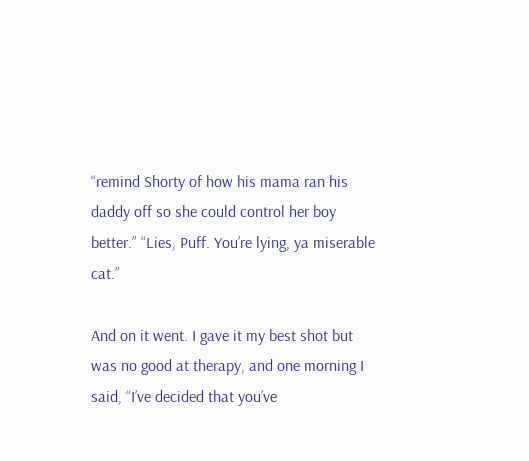“remind Shorty of how his mama ran his daddy off so she could control her boy better.” “Lies, Puff. You’re lying, ya miserable cat.”

And on it went. I gave it my best shot but was no good at therapy, and one morning I said, “I’ve decided that you’ve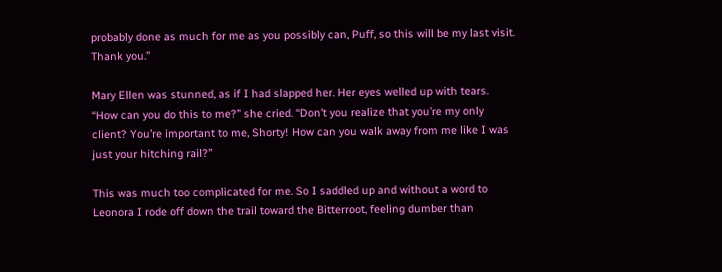probably done as much for me as you possibly can, Puff, so this will be my last visit. Thank you.”

Mary Ellen was stunned, as if I had slapped her. Her eyes welled up with tears. “How can you do this to me?” she cried. “Don’t you realize that you’re my only client? You’re important to me, Shorty! How can you walk away from me like I was just your hitching rail?”

This was much too complicated for me. So I saddled up and without a word to Leonora I rode off down the trail toward the Bitterroot, feeling dumber than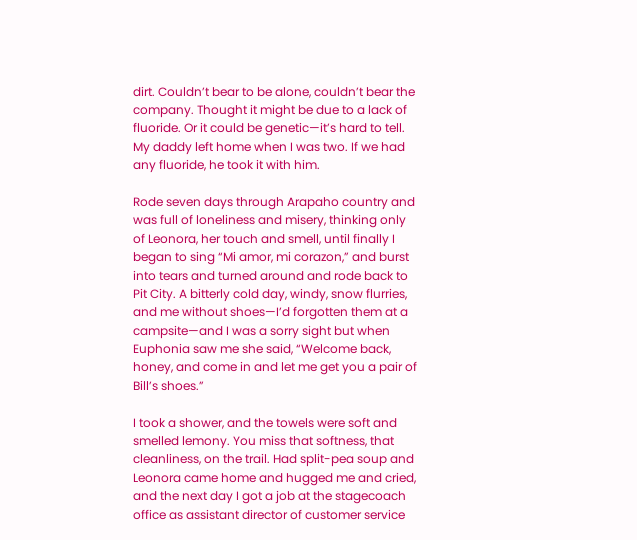dirt. Couldn’t bear to be alone, couldn’t bear the company. Thought it might be due to a lack of fluoride. Or it could be genetic—it’s hard to tell. My daddy left home when I was two. If we had any fluoride, he took it with him.

Rode seven days through Arapaho country and was full of loneliness and misery, thinking only of Leonora, her touch and smell, until finally I began to sing “Mi amor, mi corazon,” and burst into tears and turned around and rode back to Pit City. A bitterly cold day, windy, snow flurries, and me without shoes—I’d forgotten them at a campsite—and I was a sorry sight but when Euphonia saw me she said, “Welcome back, honey, and come in and let me get you a pair of Bill’s shoes.”

I took a shower, and the towels were soft and smelled lemony. You miss that softness, that cleanliness, on the trail. Had split-pea soup and Leonora came home and hugged me and cried, and the next day I got a job at the stagecoach office as assistant director of customer service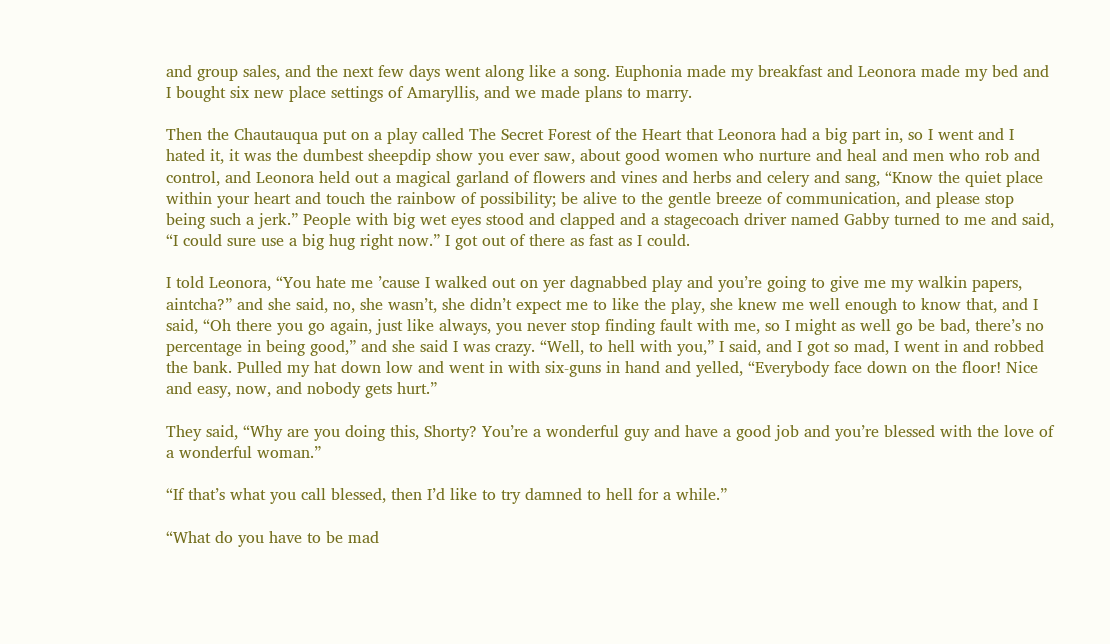and group sales, and the next few days went along like a song. Euphonia made my breakfast and Leonora made my bed and I bought six new place settings of Amaryllis, and we made plans to marry.

Then the Chautauqua put on a play called The Secret Forest of the Heart that Leonora had a big part in, so I went and I hated it, it was the dumbest sheepdip show you ever saw, about good women who nurture and heal and men who rob and control, and Leonora held out a magical garland of flowers and vines and herbs and celery and sang, “Know the quiet place within your heart and touch the rainbow of possibility; be alive to the gentle breeze of communication, and please stop being such a jerk.” People with big wet eyes stood and clapped and a stagecoach driver named Gabby turned to me and said, “I could sure use a big hug right now.” I got out of there as fast as I could.

I told Leonora, “You hate me ’cause I walked out on yer dagnabbed play and you’re going to give me my walkin papers, aintcha?” and she said, no, she wasn’t, she didn’t expect me to like the play, she knew me well enough to know that, and I said, “Oh there you go again, just like always, you never stop finding fault with me, so I might as well go be bad, there’s no percentage in being good,” and she said I was crazy. “Well, to hell with you,” I said, and I got so mad, I went in and robbed the bank. Pulled my hat down low and went in with six-guns in hand and yelled, “Everybody face down on the floor! Nice and easy, now, and nobody gets hurt.”

They said, “Why are you doing this, Shorty? You’re a wonderful guy and have a good job and you’re blessed with the love of a wonderful woman.”

“If that’s what you call blessed, then I’d like to try damned to hell for a while.”

“What do you have to be mad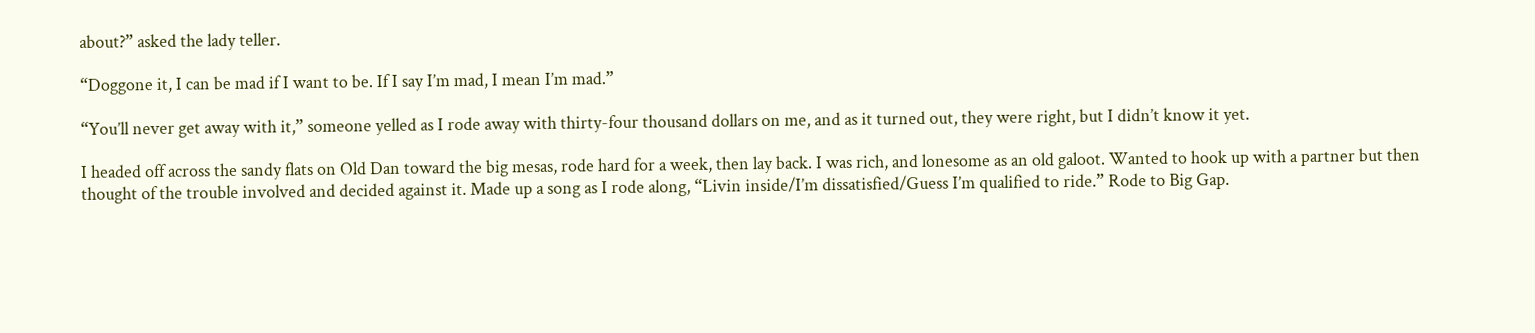about?” asked the lady teller.

“Doggone it, I can be mad if I want to be. If I say I’m mad, I mean I’m mad.”

“You’ll never get away with it,” someone yelled as I rode away with thirty-four thousand dollars on me, and as it turned out, they were right, but I didn’t know it yet.

I headed off across the sandy flats on Old Dan toward the big mesas, rode hard for a week, then lay back. I was rich, and lonesome as an old galoot. Wanted to hook up with a partner but then thought of the trouble involved and decided against it. Made up a song as I rode along, “Livin inside/I’m dissatisfied/Guess I’m qualified to ride.” Rode to Big Gap.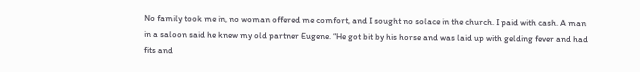No family took me in, no woman offered me comfort, and I sought no solace in the church. I paid with cash. A man in a saloon said he knew my old partner Eugene. “He got bit by his horse and was laid up with gelding fever and had fits and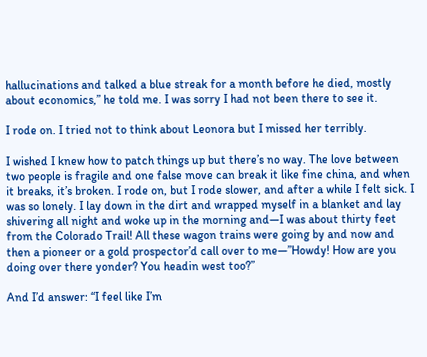hallucinations and talked a blue streak for a month before he died, mostly about economics,” he told me. I was sorry I had not been there to see it.

I rode on. I tried not to think about Leonora but I missed her terribly.

I wished I knew how to patch things up but there’s no way. The love between two people is fragile and one false move can break it like fine china, and when it breaks, it’s broken. I rode on, but I rode slower, and after a while I felt sick. I was so lonely. I lay down in the dirt and wrapped myself in a blanket and lay shivering all night and woke up in the morning and—I was about thirty feet from the Colorado Trail! All these wagon trains were going by and now and then a pioneer or a gold prospector’d call over to me—”Howdy! How are you doing over there yonder? You headin west too?”

And I’d answer: “I feel like I’m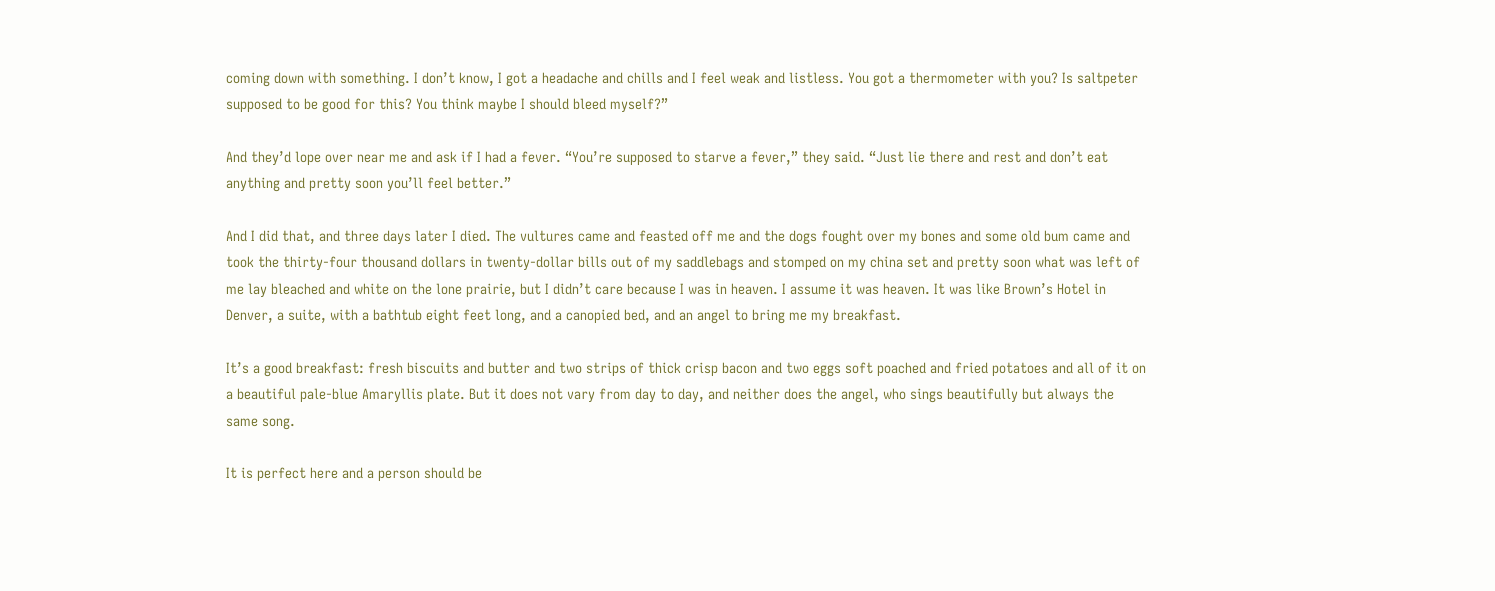coming down with something. I don’t know, I got a headache and chills and I feel weak and listless. You got a thermometer with you? Is saltpeter supposed to be good for this? You think maybe I should bleed myself?”

And they’d lope over near me and ask if I had a fever. “You’re supposed to starve a fever,” they said. “Just lie there and rest and don’t eat anything and pretty soon you’ll feel better.”

And I did that, and three days later I died. The vultures came and feasted off me and the dogs fought over my bones and some old bum came and took the thirty-four thousand dollars in twenty-dollar bills out of my saddlebags and stomped on my china set and pretty soon what was left of me lay bleached and white on the lone prairie, but I didn’t care because I was in heaven. I assume it was heaven. It was like Brown’s Hotel in Denver, a suite, with a bathtub eight feet long, and a canopied bed, and an angel to bring me my breakfast.

It’s a good breakfast: fresh biscuits and butter and two strips of thick crisp bacon and two eggs soft poached and fried potatoes and all of it on a beautiful pale-blue Amaryllis plate. But it does not vary from day to day, and neither does the angel, who sings beautifully but always the same song.

It is perfect here and a person should be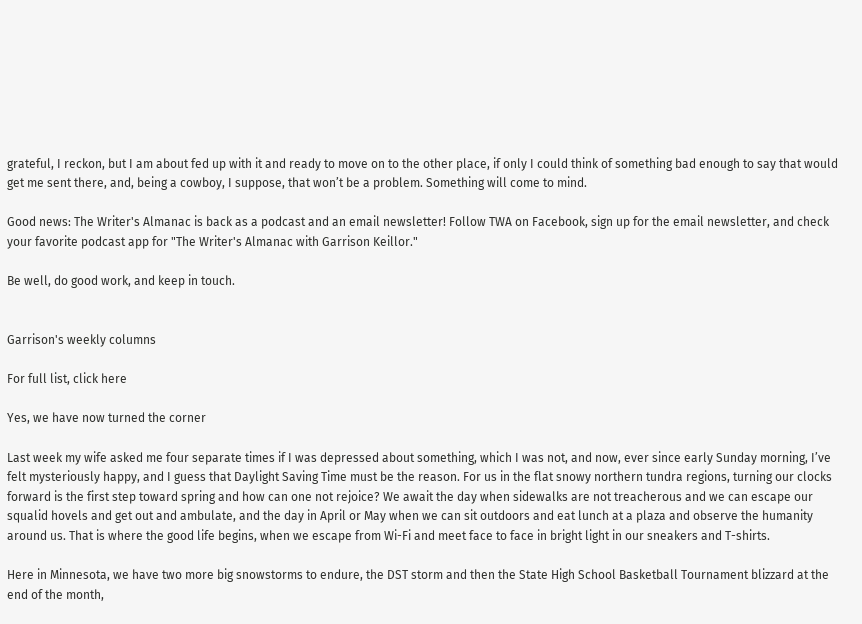grateful, I reckon, but I am about fed up with it and ready to move on to the other place, if only I could think of something bad enough to say that would get me sent there, and, being a cowboy, I suppose, that won’t be a problem. Something will come to mind.

Good news: The Writer's Almanac is back as a podcast and an email newsletter! Follow TWA on Facebook, sign up for the email newsletter, and check your favorite podcast app for "The Writer's Almanac with Garrison Keillor."

Be well, do good work, and keep in touch.


Garrison's weekly columns

For full list, click here

Yes, we have now turned the corner

Last week my wife asked me four separate times if I was depressed about something, which I was not, and now, ever since early Sunday morning, I’ve felt mysteriously happy, and I guess that Daylight Saving Time must be the reason. For us in the flat snowy northern tundra regions, turning our clocks forward is the first step toward spring and how can one not rejoice? We await the day when sidewalks are not treacherous and we can escape our squalid hovels and get out and ambulate, and the day in April or May when we can sit outdoors and eat lunch at a plaza and observe the humanity around us. That is where the good life begins, when we escape from Wi-Fi and meet face to face in bright light in our sneakers and T-shirts.

Here in Minnesota, we have two more big snowstorms to endure, the DST storm and then the State High School Basketball Tournament blizzard at the end of the month,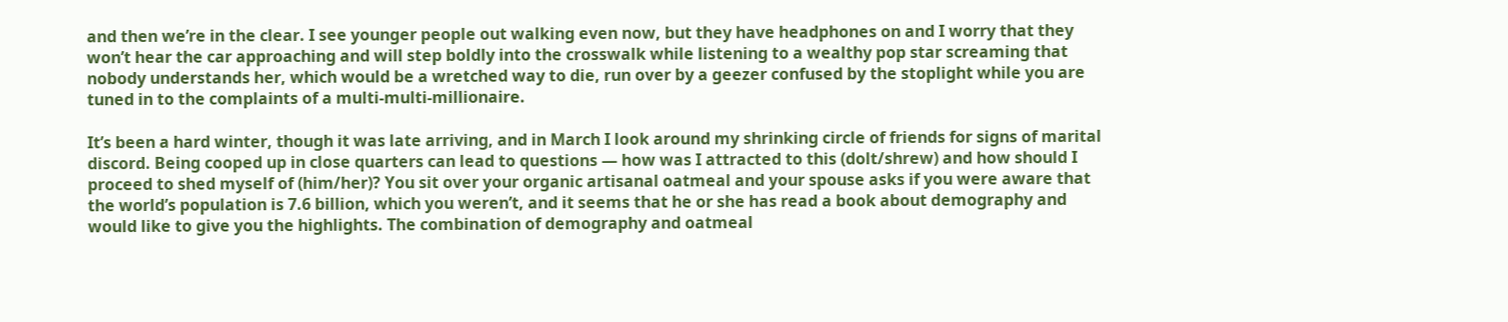and then we’re in the clear. I see younger people out walking even now, but they have headphones on and I worry that they won’t hear the car approaching and will step boldly into the crosswalk while listening to a wealthy pop star screaming that nobody understands her, which would be a wretched way to die, run over by a geezer confused by the stoplight while you are tuned in to the complaints of a multi-multi-millionaire.

It’s been a hard winter, though it was late arriving, and in March I look around my shrinking circle of friends for signs of marital discord. Being cooped up in close quarters can lead to questions — how was I attracted to this (dolt/shrew) and how should I proceed to shed myself of (him/her)? You sit over your organic artisanal oatmeal and your spouse asks if you were aware that the world’s population is 7.6 billion, which you weren’t, and it seems that he or she has read a book about demography and would like to give you the highlights. The combination of demography and oatmeal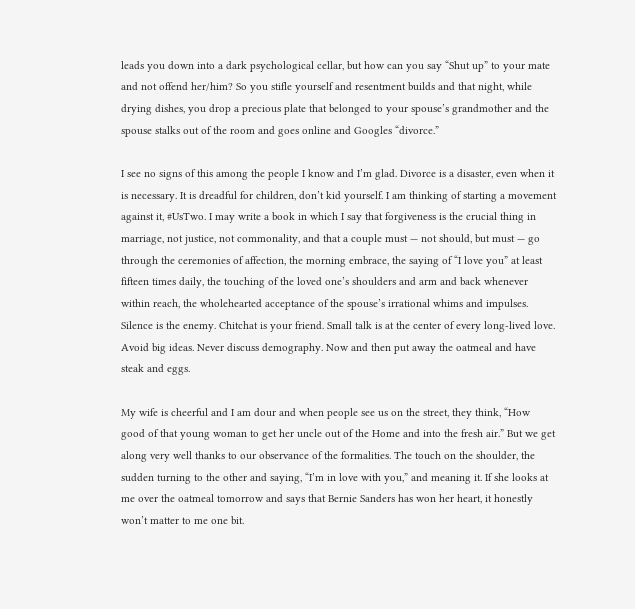leads you down into a dark psychological cellar, but how can you say “Shut up” to your mate and not offend her/him? So you stifle yourself and resentment builds and that night, while drying dishes, you drop a precious plate that belonged to your spouse’s grandmother and the spouse stalks out of the room and goes online and Googles “divorce.”

I see no signs of this among the people I know and I’m glad. Divorce is a disaster, even when it is necessary. It is dreadful for children, don’t kid yourself. I am thinking of starting a movement against it, #UsTwo. I may write a book in which I say that forgiveness is the crucial thing in marriage, not justice, not commonality, and that a couple must — not should, but must — go through the ceremonies of affection, the morning embrace, the saying of “I love you” at least fifteen times daily, the touching of the loved one’s shoulders and arm and back whenever within reach, the wholehearted acceptance of the spouse’s irrational whims and impulses. Silence is the enemy. Chitchat is your friend. Small talk is at the center of every long-lived love. Avoid big ideas. Never discuss demography. Now and then put away the oatmeal and have steak and eggs.

My wife is cheerful and I am dour and when people see us on the street, they think, “How good of that young woman to get her uncle out of the Home and into the fresh air.” But we get along very well thanks to our observance of the formalities. The touch on the shoulder, the sudden turning to the other and saying, “I’m in love with you,” and meaning it. If she looks at me over the oatmeal tomorrow and says that Bernie Sanders has won her heart, it honestly won’t matter to me one bit.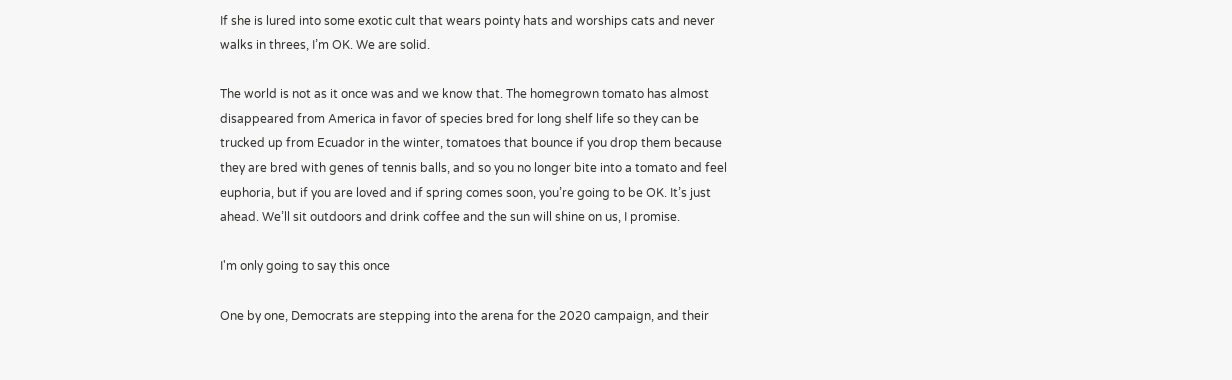If she is lured into some exotic cult that wears pointy hats and worships cats and never walks in threes, I’m OK. We are solid.

The world is not as it once was and we know that. The homegrown tomato has almost disappeared from America in favor of species bred for long shelf life so they can be trucked up from Ecuador in the winter, tomatoes that bounce if you drop them because they are bred with genes of tennis balls, and so you no longer bite into a tomato and feel euphoria, but if you are loved and if spring comes soon, you’re going to be OK. It’s just ahead. We’ll sit outdoors and drink coffee and the sun will shine on us, I promise.

I'm only going to say this once

One by one, Democrats are stepping into the arena for the 2020 campaign, and their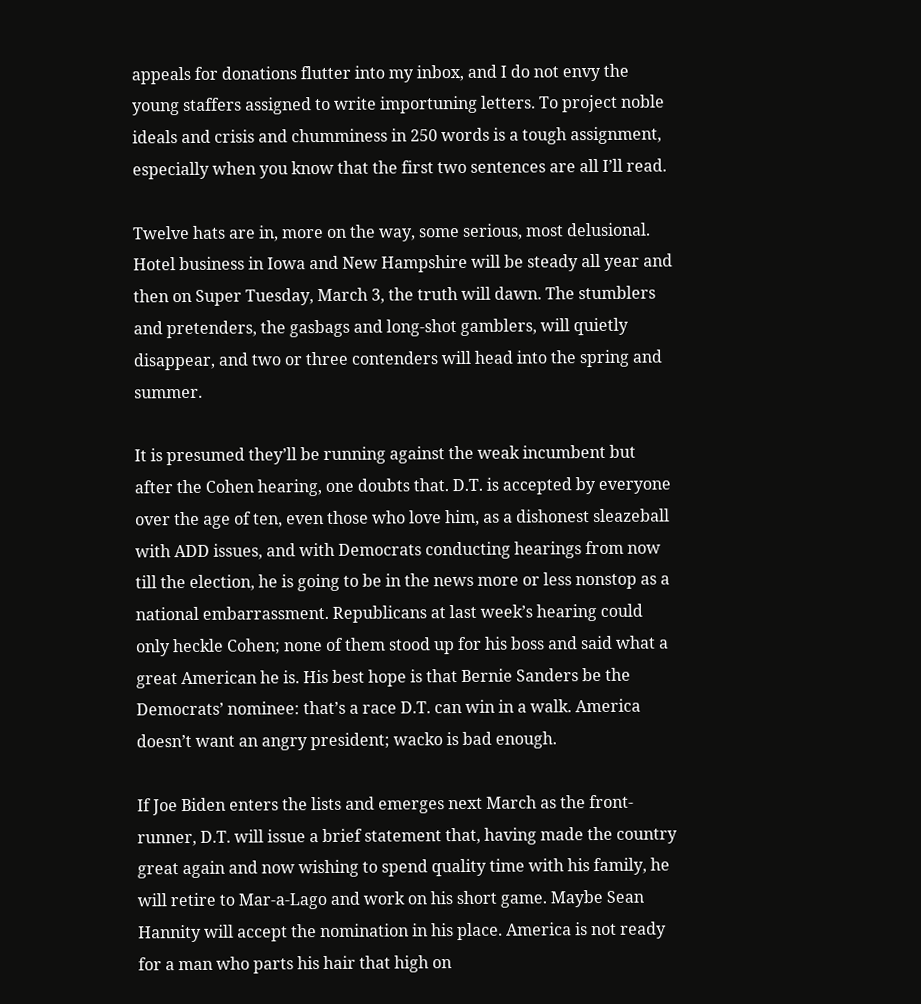appeals for donations flutter into my inbox, and I do not envy the young staffers assigned to write importuning letters. To project noble ideals and crisis and chumminess in 250 words is a tough assignment, especially when you know that the first two sentences are all I’ll read.

Twelve hats are in, more on the way, some serious, most delusional. Hotel business in Iowa and New Hampshire will be steady all year and then on Super Tuesday, March 3, the truth will dawn. The stumblers and pretenders, the gasbags and long-shot gamblers, will quietly disappear, and two or three contenders will head into the spring and summer.

It is presumed they’ll be running against the weak incumbent but after the Cohen hearing, one doubts that. D.T. is accepted by everyone over the age of ten, even those who love him, as a dishonest sleazeball with ADD issues, and with Democrats conducting hearings from now till the election, he is going to be in the news more or less nonstop as a national embarrassment. Republicans at last week’s hearing could only heckle Cohen; none of them stood up for his boss and said what a great American he is. His best hope is that Bernie Sanders be the Democrats’ nominee: that’s a race D.T. can win in a walk. America doesn’t want an angry president; wacko is bad enough.

If Joe Biden enters the lists and emerges next March as the front-runner, D.T. will issue a brief statement that, having made the country great again and now wishing to spend quality time with his family, he will retire to Mar-a-Lago and work on his short game. Maybe Sean Hannity will accept the nomination in his place. America is not ready for a man who parts his hair that high on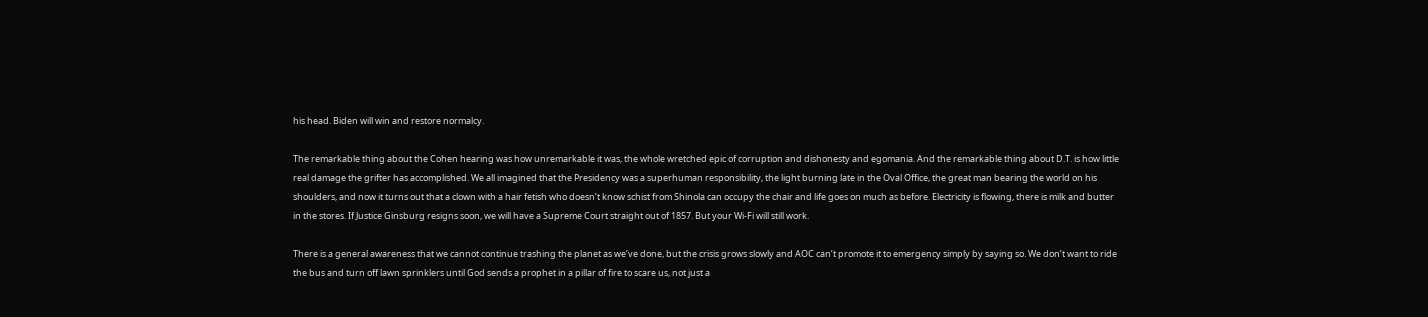his head. Biden will win and restore normalcy.

The remarkable thing about the Cohen hearing was how unremarkable it was, the whole wretched epic of corruption and dishonesty and egomania. And the remarkable thing about D.T. is how little real damage the grifter has accomplished. We all imagined that the Presidency was a superhuman responsibility, the light burning late in the Oval Office, the great man bearing the world on his shoulders, and now it turns out that a clown with a hair fetish who doesn’t know schist from Shinola can occupy the chair and life goes on much as before. Electricity is flowing, there is milk and butter in the stores. If Justice Ginsburg resigns soon, we will have a Supreme Court straight out of 1857. But your Wi-Fi will still work.

There is a general awareness that we cannot continue trashing the planet as we’ve done, but the crisis grows slowly and AOC can’t promote it to emergency simply by saying so. We don’t want to ride the bus and turn off lawn sprinklers until God sends a prophet in a pillar of fire to scare us, not just a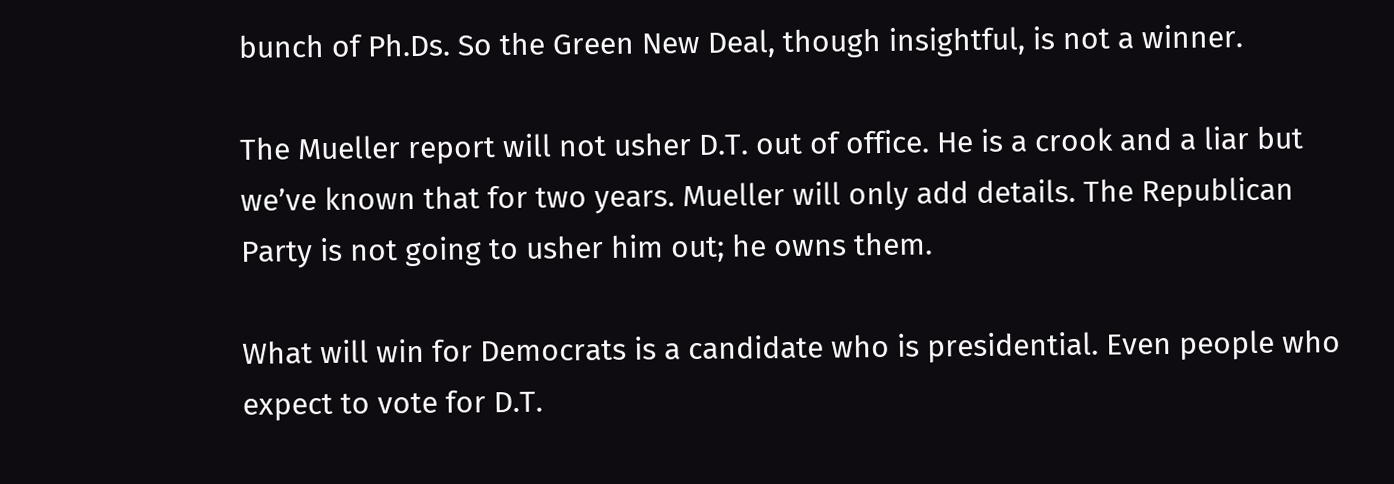bunch of Ph.Ds. So the Green New Deal, though insightful, is not a winner.

The Mueller report will not usher D.T. out of office. He is a crook and a liar but we’ve known that for two years. Mueller will only add details. The Republican Party is not going to usher him out; he owns them.

What will win for Democrats is a candidate who is presidential. Even people who expect to vote for D.T.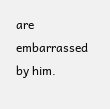are embarrassed by him.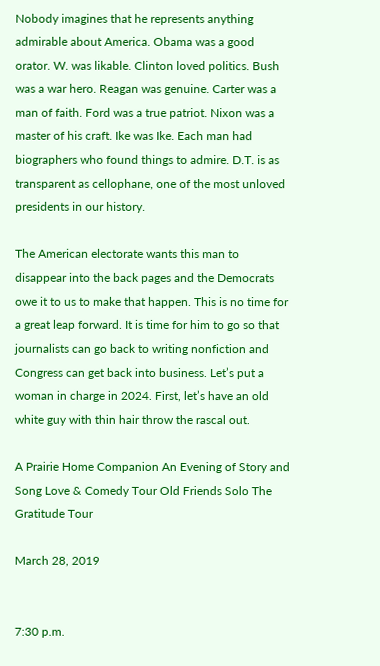Nobody imagines that he represents anything admirable about America. Obama was a good orator. W. was likable. Clinton loved politics. Bush was a war hero. Reagan was genuine. Carter was a man of faith. Ford was a true patriot. Nixon was a master of his craft. Ike was Ike. Each man had biographers who found things to admire. D.T. is as transparent as cellophane, one of the most unloved presidents in our history.

The American electorate wants this man to disappear into the back pages and the Democrats owe it to us to make that happen. This is no time for a great leap forward. It is time for him to go so that journalists can go back to writing nonfiction and Congress can get back into business. Let’s put a woman in charge in 2024. First, let’s have an old white guy with thin hair throw the rascal out.

A Prairie Home Companion An Evening of Story and Song Love & Comedy Tour Old Friends Solo The Gratitude Tour

March 28, 2019


7:30 p.m.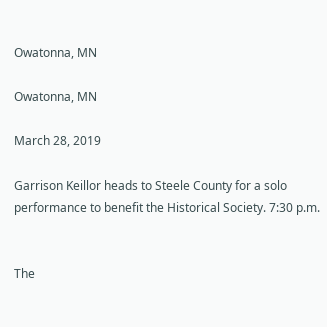Owatonna, MN

Owatonna, MN

March 28, 2019

Garrison Keillor heads to Steele County for a solo performance to benefit the Historical Society. 7:30 p.m.


The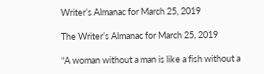Writer’s Almanac for March 25, 2019

The Writer’s Almanac for March 25, 2019

“A woman without a man is like a fish without a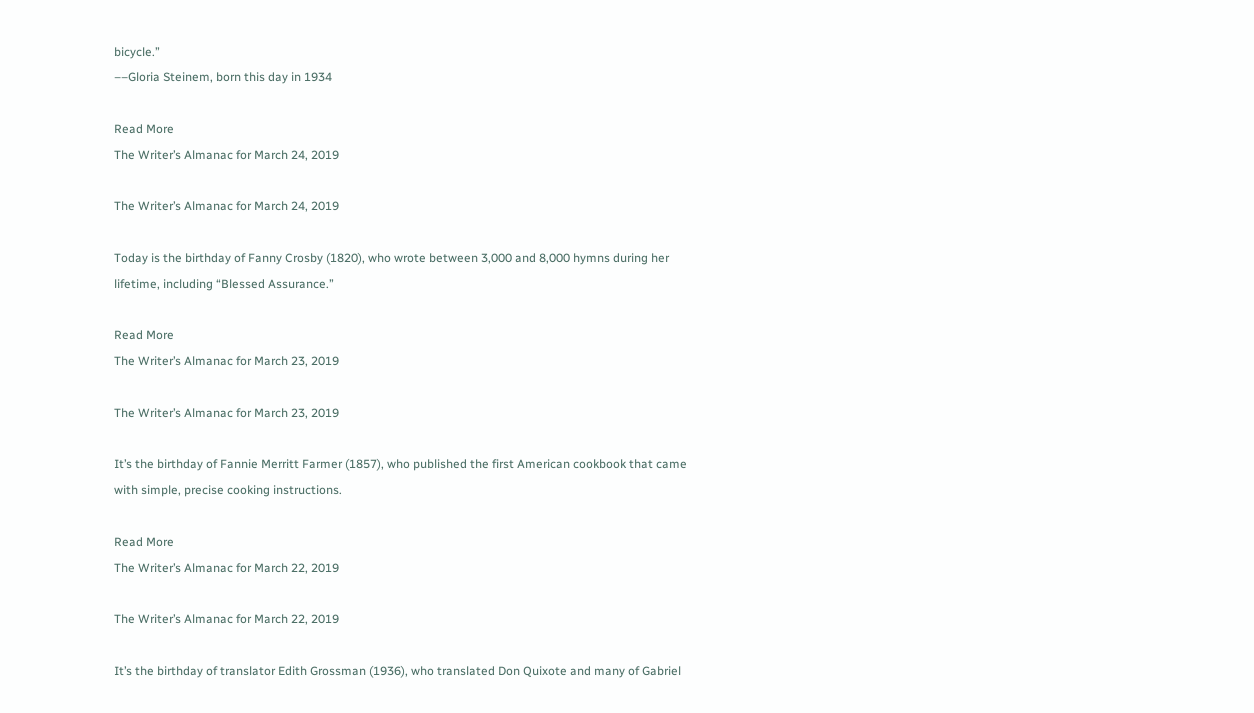bicycle.”
––Gloria Steinem, born this day in 1934

Read More
The Writer’s Almanac for March 24, 2019

The Writer’s Almanac for March 24, 2019

Today is the birthday of Fanny Crosby (1820), who wrote between 3,000 and 8,000 hymns during her lifetime, including “Blessed Assurance.”

Read More
The Writer’s Almanac for March 23, 2019

The Writer’s Almanac for March 23, 2019

It’s the birthday of Fannie Merritt Farmer (1857), who published the first American cookbook that came with simple, precise cooking instructions.

Read More
The Writer’s Almanac for March 22, 2019

The Writer’s Almanac for March 22, 2019

It’s the birthday of translator Edith Grossman (1936), who translated Don Quixote and many of Gabriel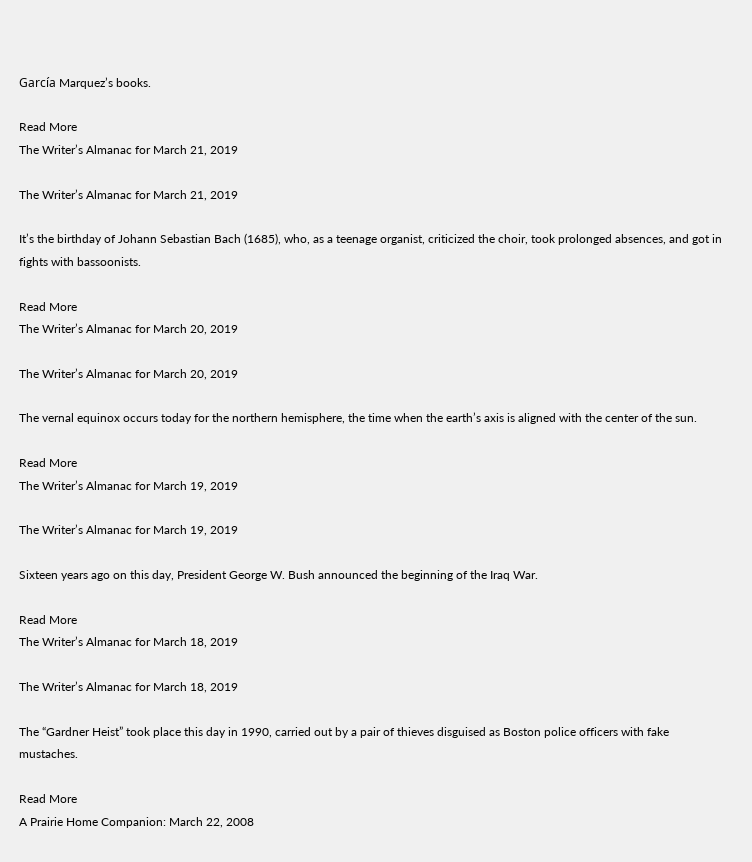García Marquez’s books.

Read More
The Writer’s Almanac for March 21, 2019

The Writer’s Almanac for March 21, 2019

It’s the birthday of Johann Sebastian Bach (1685), who, as a teenage organist, criticized the choir, took prolonged absences, and got in fights with bassoonists.

Read More
The Writer’s Almanac for March 20, 2019

The Writer’s Almanac for March 20, 2019

The vernal equinox occurs today for the northern hemisphere, the time when the earth’s axis is aligned with the center of the sun.

Read More
The Writer’s Almanac for March 19, 2019

The Writer’s Almanac for March 19, 2019

Sixteen years ago on this day, President George W. Bush announced the beginning of the Iraq War.

Read More
The Writer’s Almanac for March 18, 2019

The Writer’s Almanac for March 18, 2019

The “Gardner Heist” took place this day in 1990, carried out by a pair of thieves disguised as Boston police officers with fake mustaches.

Read More
A Prairie Home Companion: March 22, 2008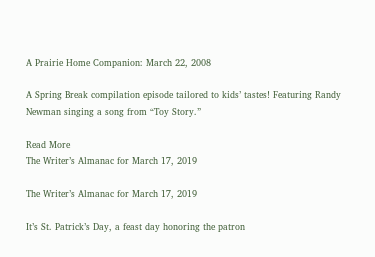A Prairie Home Companion: March 22, 2008

A Spring Break compilation episode tailored to kids’ tastes! Featuring Randy Newman singing a song from “Toy Story.”

Read More
The Writer’s Almanac for March 17, 2019

The Writer’s Almanac for March 17, 2019

It’s St. Patrick’s Day, a feast day honoring the patron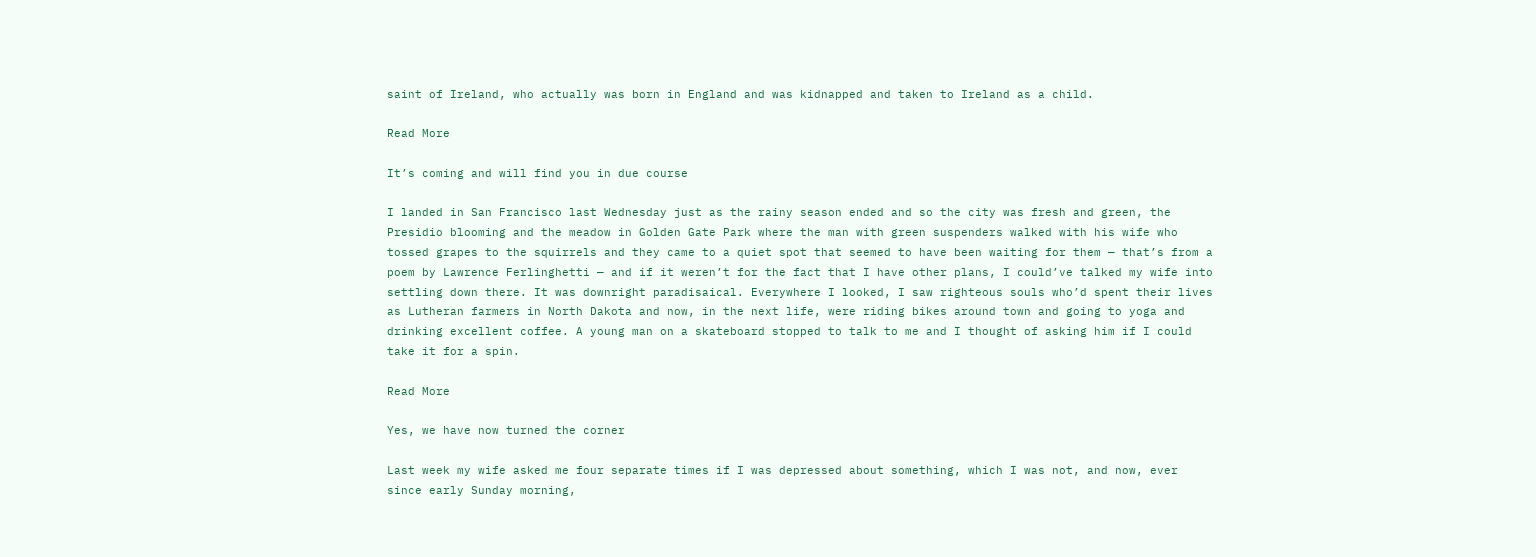saint of Ireland, who actually was born in England and was kidnapped and taken to Ireland as a child.

Read More

It’s coming and will find you in due course

I landed in San Francisco last Wednesday just as the rainy season ended and so the city was fresh and green, the Presidio blooming and the meadow in Golden Gate Park where the man with green suspenders walked with his wife who tossed grapes to the squirrels and they came to a quiet spot that seemed to have been waiting for them — that’s from a poem by Lawrence Ferlinghetti — and if it weren’t for the fact that I have other plans, I could’ve talked my wife into settling down there. It was downright paradisaical. Everywhere I looked, I saw righteous souls who’d spent their lives as Lutheran farmers in North Dakota and now, in the next life, were riding bikes around town and going to yoga and drinking excellent coffee. A young man on a skateboard stopped to talk to me and I thought of asking him if I could take it for a spin.

Read More

Yes, we have now turned the corner

Last week my wife asked me four separate times if I was depressed about something, which I was not, and now, ever since early Sunday morning,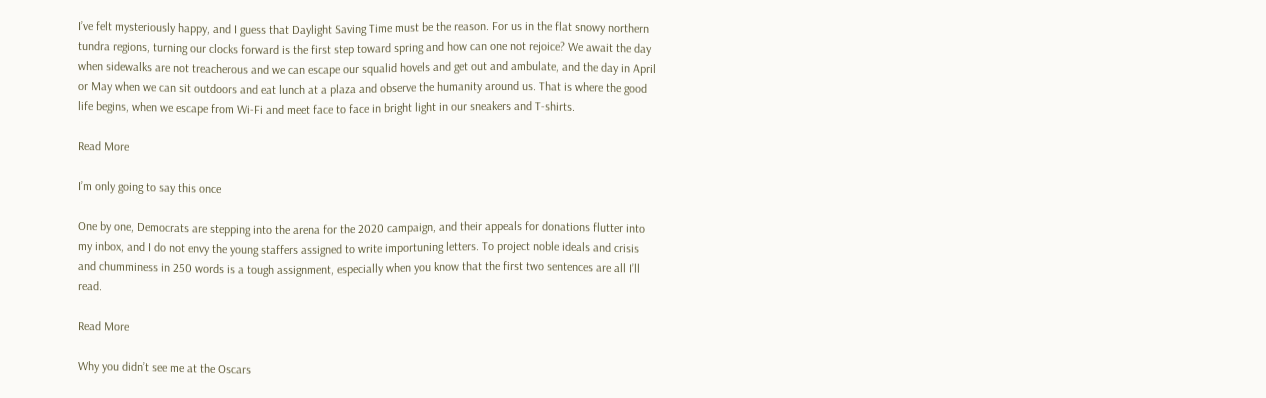I’ve felt mysteriously happy, and I guess that Daylight Saving Time must be the reason. For us in the flat snowy northern tundra regions, turning our clocks forward is the first step toward spring and how can one not rejoice? We await the day when sidewalks are not treacherous and we can escape our squalid hovels and get out and ambulate, and the day in April or May when we can sit outdoors and eat lunch at a plaza and observe the humanity around us. That is where the good life begins, when we escape from Wi-Fi and meet face to face in bright light in our sneakers and T-shirts.

Read More

I’m only going to say this once

One by one, Democrats are stepping into the arena for the 2020 campaign, and their appeals for donations flutter into my inbox, and I do not envy the young staffers assigned to write importuning letters. To project noble ideals and crisis and chumminess in 250 words is a tough assignment, especially when you know that the first two sentences are all I’ll read.

Read More

Why you didn’t see me at the Oscars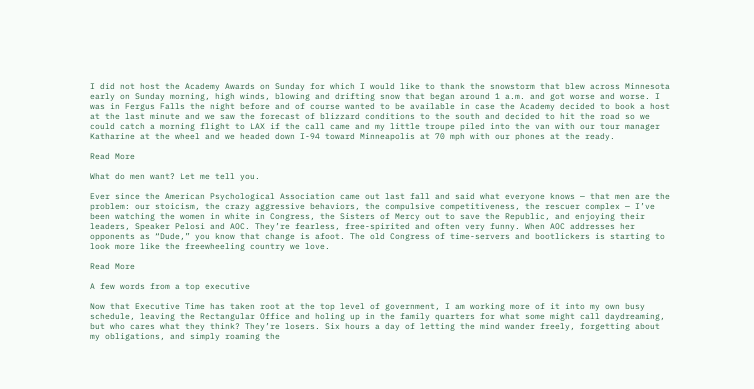I did not host the Academy Awards on Sunday for which I would like to thank the snowstorm that blew across Minnesota early on Sunday morning, high winds, blowing and drifting snow that began around 1 a.m. and got worse and worse. I was in Fergus Falls the night before and of course wanted to be available in case the Academy decided to book a host at the last minute and we saw the forecast of blizzard conditions to the south and decided to hit the road so we could catch a morning flight to LAX if the call came and my little troupe piled into the van with our tour manager Katharine at the wheel and we headed down I-94 toward Minneapolis at 70 mph with our phones at the ready.

Read More

What do men want? Let me tell you.

Ever since the American Psychological Association came out last fall and said what everyone knows — that men are the problem: our stoicism, the crazy aggressive behaviors, the compulsive competitiveness, the rescuer complex — I’ve been watching the women in white in Congress, the Sisters of Mercy out to save the Republic, and enjoying their leaders, Speaker Pelosi and AOC. They’re fearless, free-spirited and often very funny. When AOC addresses her opponents as “Dude,” you know that change is afoot. The old Congress of time-servers and bootlickers is starting to look more like the freewheeling country we love.

Read More

A few words from a top executive

Now that Executive Time has taken root at the top level of government, I am working more of it into my own busy schedule, leaving the Rectangular Office and holing up in the family quarters for what some might call daydreaming, but who cares what they think? They’re losers. Six hours a day of letting the mind wander freely, forgetting about my obligations, and simply roaming the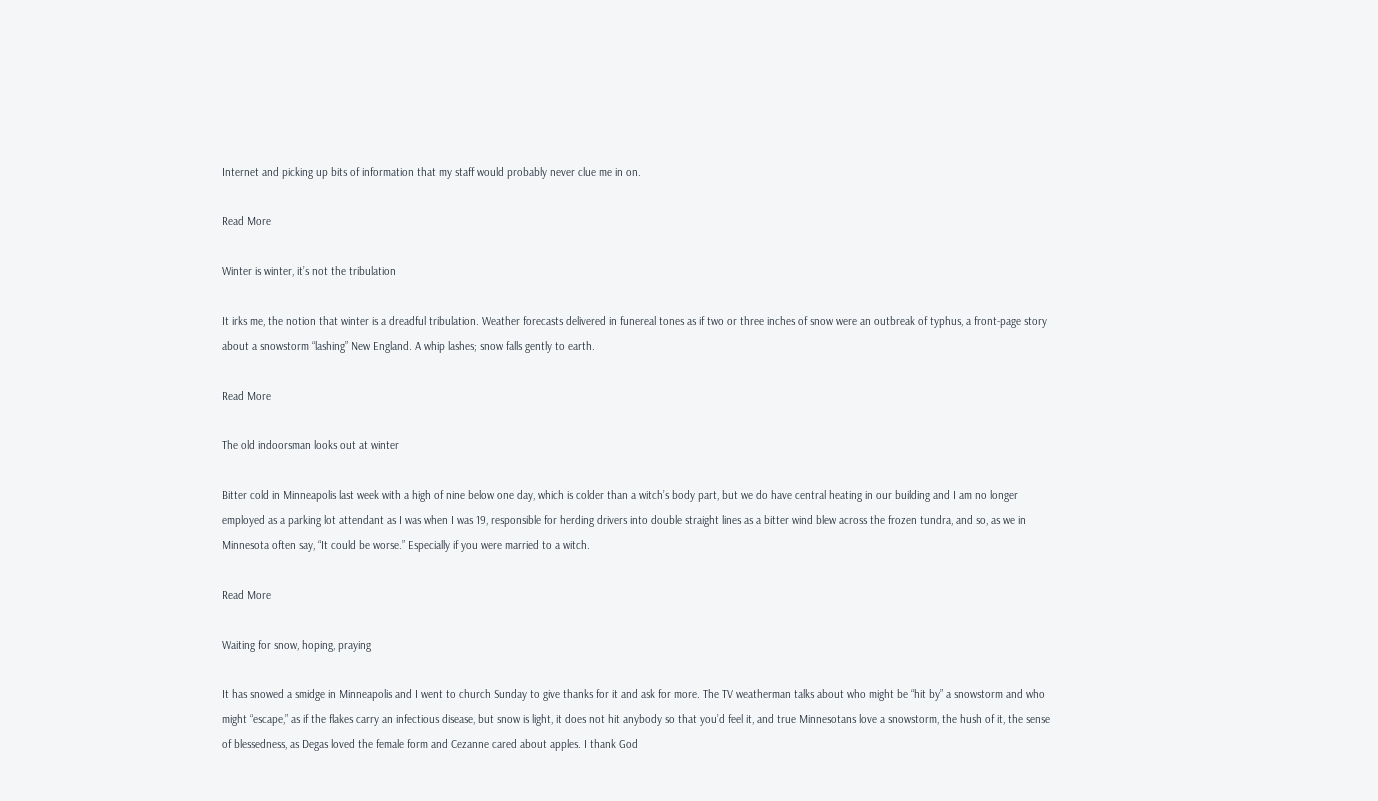Internet and picking up bits of information that my staff would probably never clue me in on.

Read More

Winter is winter, it’s not the tribulation

It irks me, the notion that winter is a dreadful tribulation. Weather forecasts delivered in funereal tones as if two or three inches of snow were an outbreak of typhus, a front-page story about a snowstorm “lashing” New England. A whip lashes; snow falls gently to earth.

Read More

The old indoorsman looks out at winter

Bitter cold in Minneapolis last week with a high of nine below one day, which is colder than a witch’s body part, but we do have central heating in our building and I am no longer employed as a parking lot attendant as I was when I was 19, responsible for herding drivers into double straight lines as a bitter wind blew across the frozen tundra, and so, as we in Minnesota often say, “It could be worse.” Especially if you were married to a witch.

Read More

Waiting for snow, hoping, praying

It has snowed a smidge in Minneapolis and I went to church Sunday to give thanks for it and ask for more. The TV weatherman talks about who might be “hit by” a snowstorm and who might “escape,” as if the flakes carry an infectious disease, but snow is light, it does not hit anybody so that you’d feel it, and true Minnesotans love a snowstorm, the hush of it, the sense of blessedness, as Degas loved the female form and Cezanne cared about apples. I thank God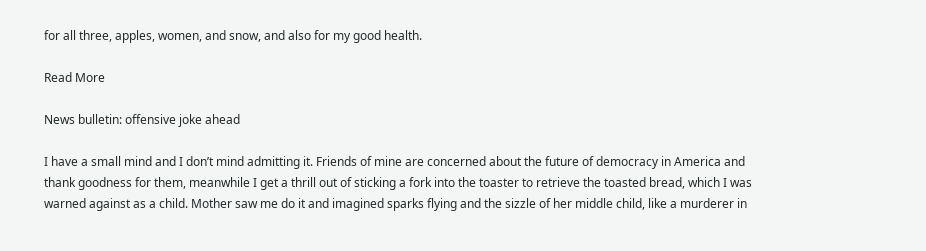for all three, apples, women, and snow, and also for my good health.

Read More

News bulletin: offensive joke ahead

I have a small mind and I don’t mind admitting it. Friends of mine are concerned about the future of democracy in America and thank goodness for them, meanwhile I get a thrill out of sticking a fork into the toaster to retrieve the toasted bread, which I was warned against as a child. Mother saw me do it and imagined sparks flying and the sizzle of her middle child, like a murderer in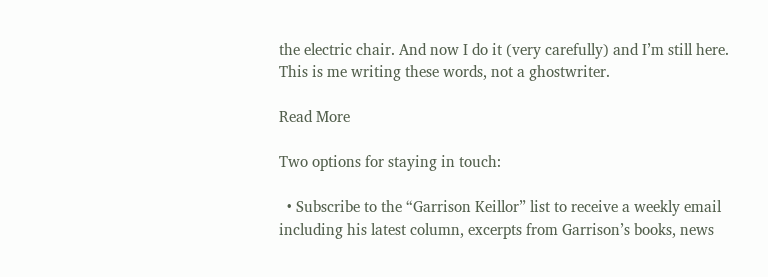the electric chair. And now I do it (very carefully) and I’m still here. This is me writing these words, not a ghostwriter.

Read More

Two options for staying in touch:

  • Subscribe to the “Garrison Keillor” list to receive a weekly email including his latest column, excerpts from Garrison’s books, news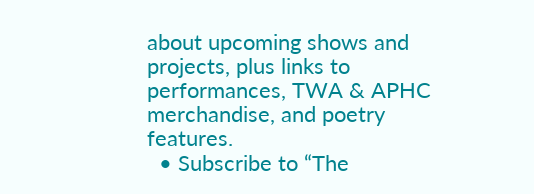about upcoming shows and projects, plus links to performances, TWA & APHC merchandise, and poetry features.
  • Subscribe to “The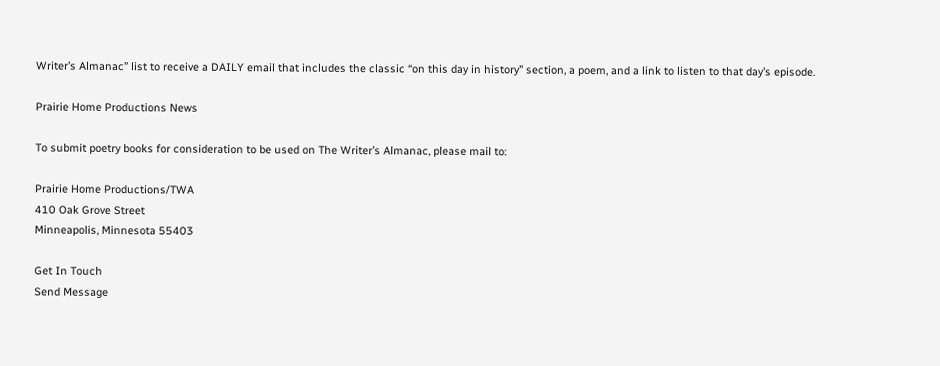Writer’s Almanac” list to receive a DAILY email that includes the classic “on this day in history” section, a poem, and a link to listen to that day’s episode.

Prairie Home Productions News

To submit poetry books for consideration to be used on The Writer’s Almanac, please mail to:

Prairie Home Productions/TWA
410 Oak Grove Street
Minneapolis, Minnesota 55403

Get In Touch
Send Message